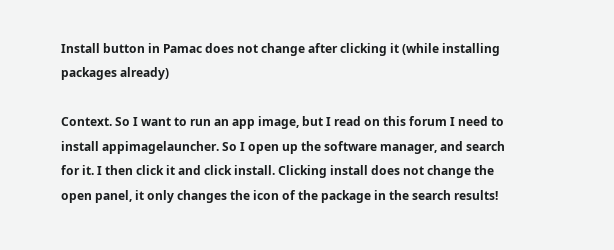Install button in Pamac does not change after clicking it (while installing packages already)

Context. So I want to run an app image, but I read on this forum I need to install appimagelauncher. So I open up the software manager, and search for it. I then click it and click install. Clicking install does not change the open panel, it only changes the icon of the package in the search results!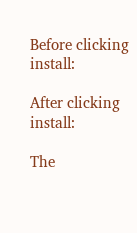Before clicking install:

After clicking install:

The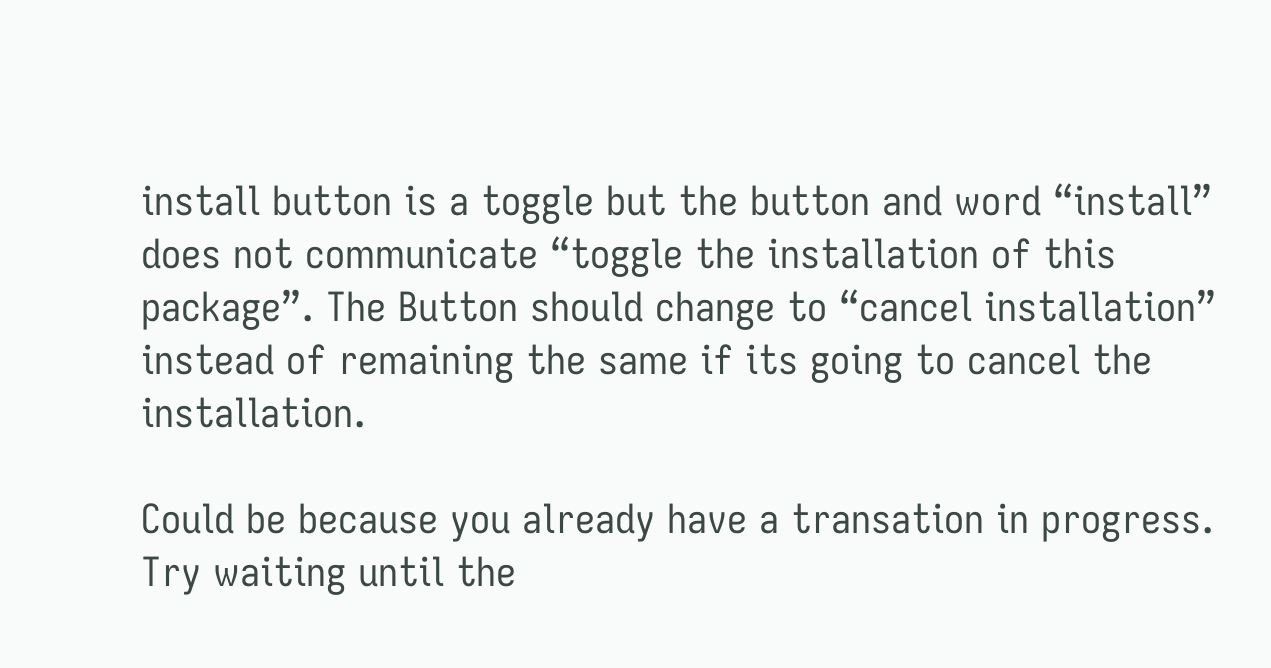install button is a toggle but the button and word “install” does not communicate “toggle the installation of this package”. The Button should change to “cancel installation” instead of remaining the same if its going to cancel the installation.

Could be because you already have a transation in progress. Try waiting until the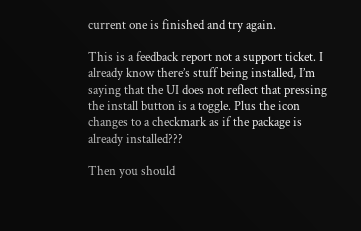current one is finished and try again.

This is a feedback report not a support ticket. I already know there’s stuff being installed, I’m saying that the UI does not reflect that pressing the install button is a toggle. Plus the icon changes to a checkmark as if the package is already installed???

Then you should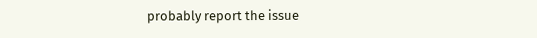probably report the issue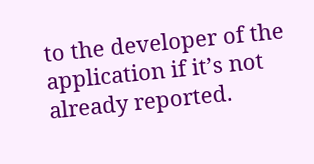to the developer of the application if it’s not already reported.